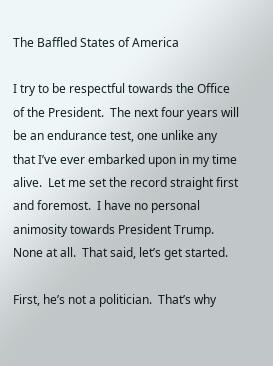The Baffled States of America

I try to be respectful towards the Office of the President.  The next four years will be an endurance test, one unlike any that I’ve ever embarked upon in my time alive.  Let me set the record straight first and foremost.  I have no personal animosity towards President Trump.  None at all.  That said, let’s get started.

First, he’s not a politician.  That’s why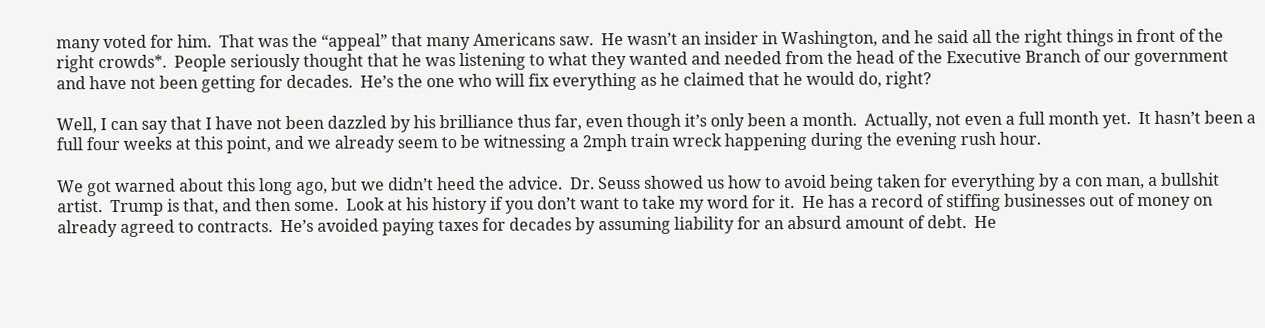many voted for him.  That was the “appeal” that many Americans saw.  He wasn’t an insider in Washington, and he said all the right things in front of the right crowds*.  People seriously thought that he was listening to what they wanted and needed from the head of the Executive Branch of our government and have not been getting for decades.  He’s the one who will fix everything as he claimed that he would do, right?

Well, I can say that I have not been dazzled by his brilliance thus far, even though it’s only been a month.  Actually, not even a full month yet.  It hasn’t been a full four weeks at this point, and we already seem to be witnessing a 2mph train wreck happening during the evening rush hour.

We got warned about this long ago, but we didn’t heed the advice.  Dr. Seuss showed us how to avoid being taken for everything by a con man, a bullshit artist.  Trump is that, and then some.  Look at his history if you don’t want to take my word for it.  He has a record of stiffing businesses out of money on already agreed to contracts.  He’s avoided paying taxes for decades by assuming liability for an absurd amount of debt.  He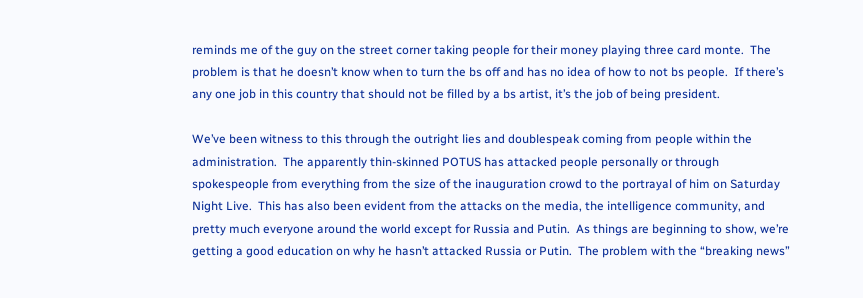reminds me of the guy on the street corner taking people for their money playing three card monte.  The problem is that he doesn’t know when to turn the bs off and has no idea of how to not bs people.  If there’s any one job in this country that should not be filled by a bs artist, it’s the job of being president.

We’ve been witness to this through the outright lies and doublespeak coming from people within the administration.  The apparently thin-skinned POTUS has attacked people personally or through spokespeople from everything from the size of the inauguration crowd to the portrayal of him on Saturday Night Live.  This has also been evident from the attacks on the media, the intelligence community, and pretty much everyone around the world except for Russia and Putin.  As things are beginning to show, we’re getting a good education on why he hasn’t attacked Russia or Putin.  The problem with the “breaking news”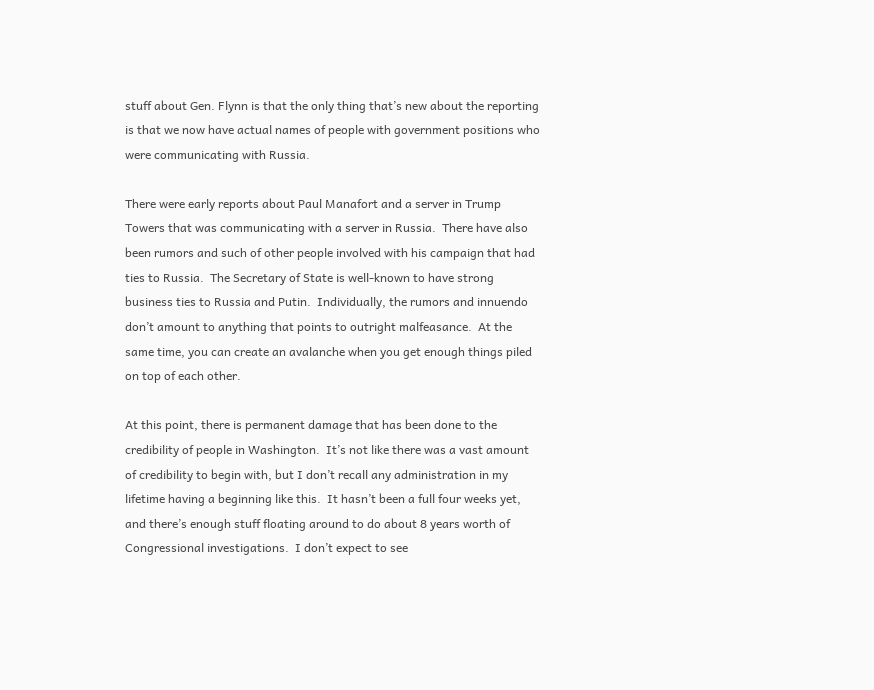stuff about Gen. Flynn is that the only thing that’s new about the reporting is that we now have actual names of people with government positions who were communicating with Russia.

There were early reports about Paul Manafort and a server in Trump Towers that was communicating with a server in Russia.  There have also been rumors and such of other people involved with his campaign that had ties to Russia.  The Secretary of State is well-known to have strong business ties to Russia and Putin.  Individually, the rumors and innuendo don’t amount to anything that points to outright malfeasance.  At the same time, you can create an avalanche when you get enough things piled on top of each other.

At this point, there is permanent damage that has been done to the credibility of people in Washington.  It’s not like there was a vast amount of credibility to begin with, but I don’t recall any administration in my lifetime having a beginning like this.  It hasn’t been a full four weeks yet, and there’s enough stuff floating around to do about 8 years worth of Congressional investigations.  I don’t expect to see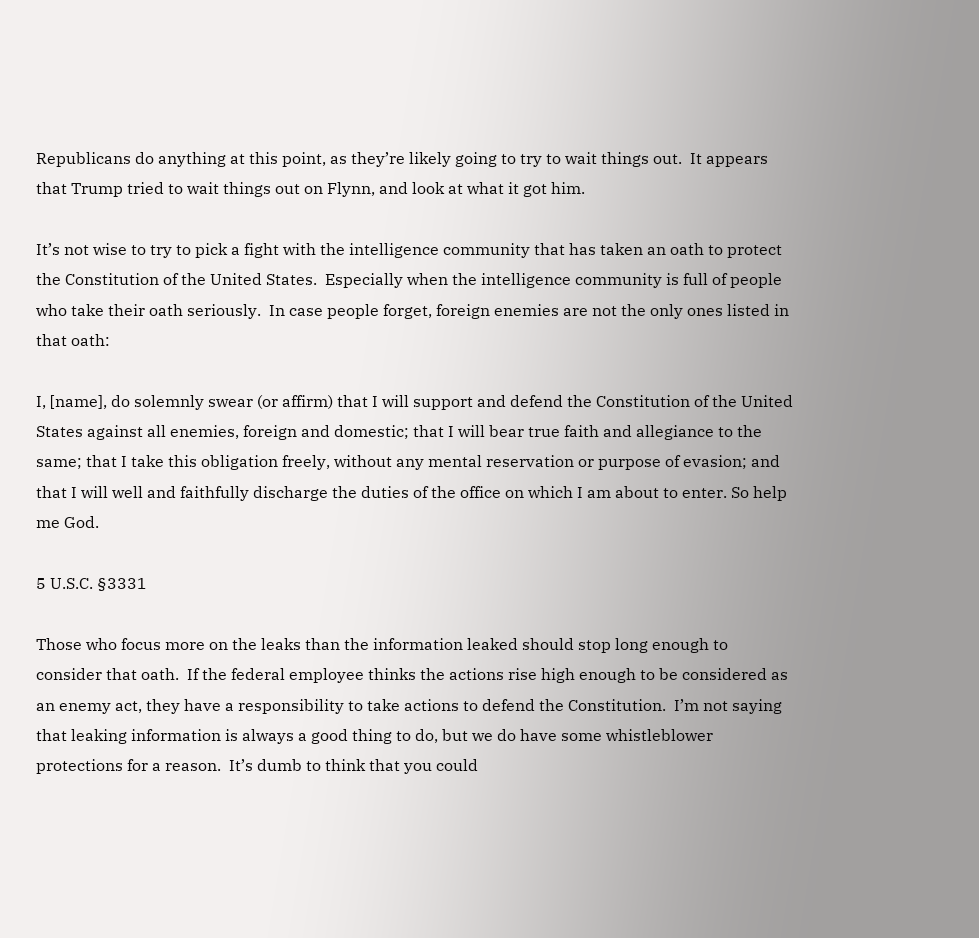Republicans do anything at this point, as they’re likely going to try to wait things out.  It appears that Trump tried to wait things out on Flynn, and look at what it got him.

It’s not wise to try to pick a fight with the intelligence community that has taken an oath to protect the Constitution of the United States.  Especially when the intelligence community is full of people who take their oath seriously.  In case people forget, foreign enemies are not the only ones listed in that oath:

I, [name], do solemnly swear (or affirm) that I will support and defend the Constitution of the United States against all enemies, foreign and domestic; that I will bear true faith and allegiance to the same; that I take this obligation freely, without any mental reservation or purpose of evasion; and that I will well and faithfully discharge the duties of the office on which I am about to enter. So help me God.

5 U.S.C. §3331

Those who focus more on the leaks than the information leaked should stop long enough to consider that oath.  If the federal employee thinks the actions rise high enough to be considered as an enemy act, they have a responsibility to take actions to defend the Constitution.  I’m not saying that leaking information is always a good thing to do, but we do have some whistleblower protections for a reason.  It’s dumb to think that you could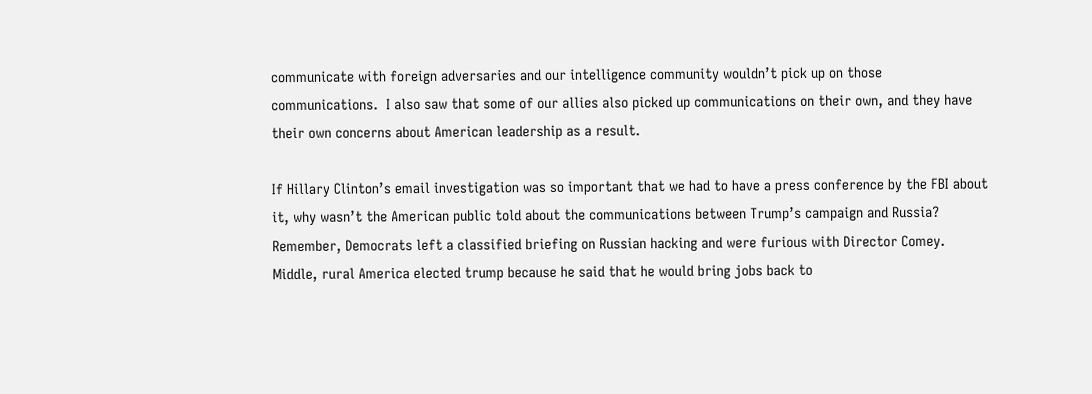communicate with foreign adversaries and our intelligence community wouldn’t pick up on those communications.  I also saw that some of our allies also picked up communications on their own, and they have their own concerns about American leadership as a result.

If Hillary Clinton’s email investigation was so important that we had to have a press conference by the FBI about it, why wasn’t the American public told about the communications between Trump’s campaign and Russia?  Remember, Democrats left a classified briefing on Russian hacking and were furious with Director Comey.  Middle, rural America elected trump because he said that he would bring jobs back to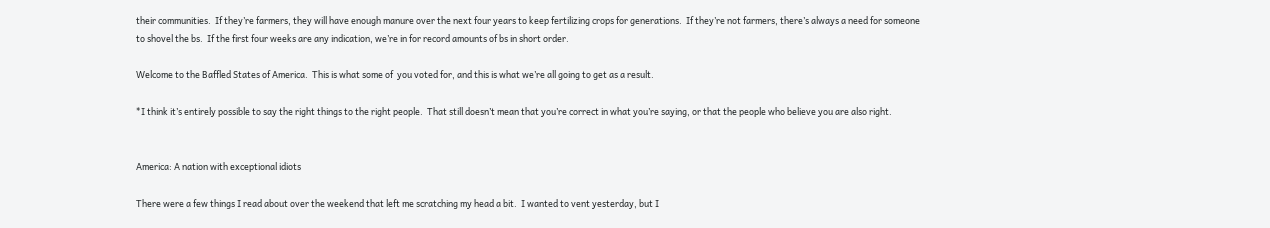their communities.  If they’re farmers, they will have enough manure over the next four years to keep fertilizing crops for generations.  If they’re not farmers, there’s always a need for someone to shovel the bs.  If the first four weeks are any indication, we’re in for record amounts of bs in short order.

Welcome to the Baffled States of America.  This is what some of  you voted for, and this is what we’re all going to get as a result.

*I think it’s entirely possible to say the right things to the right people.  That still doesn’t mean that you’re correct in what you’re saying, or that the people who believe you are also right.


America: A nation with exceptional idiots

There were a few things I read about over the weekend that left me scratching my head a bit.  I wanted to vent yesterday, but I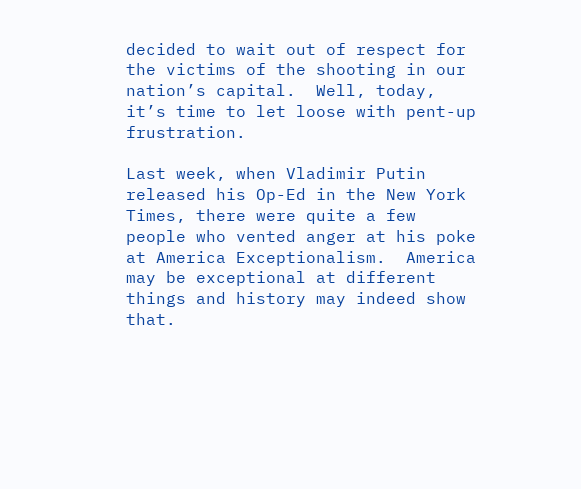decided to wait out of respect for the victims of the shooting in our nation’s capital.  Well, today, it’s time to let loose with pent-up frustration.

Last week, when Vladimir Putin released his Op-Ed in the New York Times, there were quite a few people who vented anger at his poke at America Exceptionalism.  America may be exceptional at different things and history may indeed show that.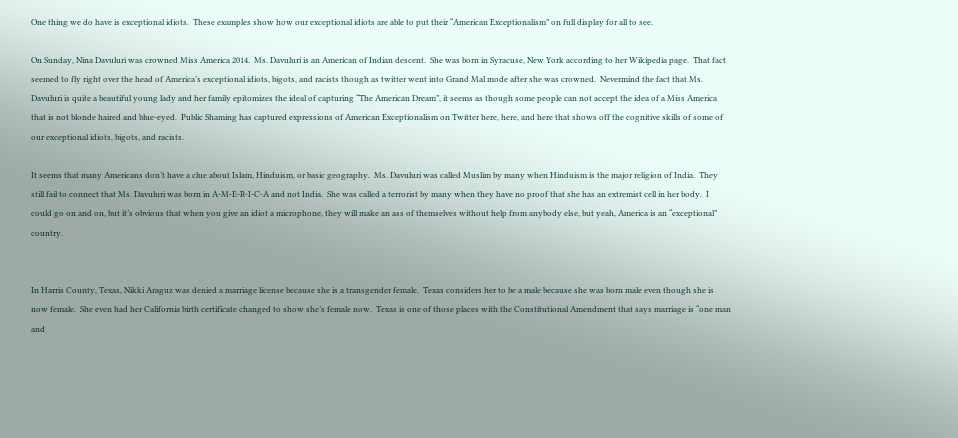One thing we do have is exceptional idiots.  These examples show how our exceptional idiots are able to put their “American Exceptionalism” on full display for all to see.

On Sunday, Nina Davuluri was crowned Miss America 2014.  Ms. Davuluri is an American of Indian descent.  She was born in Syracuse, New York according to her Wikipedia page.  That fact seemed to fly right over the head of America’s exceptional idiots, bigots, and racists though as twitter went into Grand Mal mode after she was crowned.  Nevermind the fact that Ms. Davuluri is quite a beautiful young lady and her family epitomizes the ideal of capturing “The American Dream”, it seems as though some people can not accept the idea of a Miss America that is not blonde haired and blue-eyed.  Public Shaming has captured expressions of American Exceptionalism on Twitter here, here, and here that shows off the cognitive skills of some of our exceptional idiots, bigots, and racists.

It seems that many Americans don’t have a clue about Islam, Hinduism, or basic geography.  Ms. Davuluri was called Muslim by many when Hinduism is the major religion of India.  They still fail to connect that Ms. Davuluri was born in A-M-E-R-I-C-A and not India.  She was called a terrorist by many when they have no proof that she has an extremist cell in her body.  I could go on and on, but it’s obvious that when you give an idiot a microphone, they will make an ass of themselves without help from anybody else, but yeah, America is an “exceptional” country.


In Harris County, Texas, Nikki Araguz was denied a marriage license because she is a transgender female.  Texas considers her to be a male because she was born male even though she is now female.  She even had her California birth certificate changed to show she’s female now.  Texas is one of those places with the Constitutional Amendment that says marriage is “one man and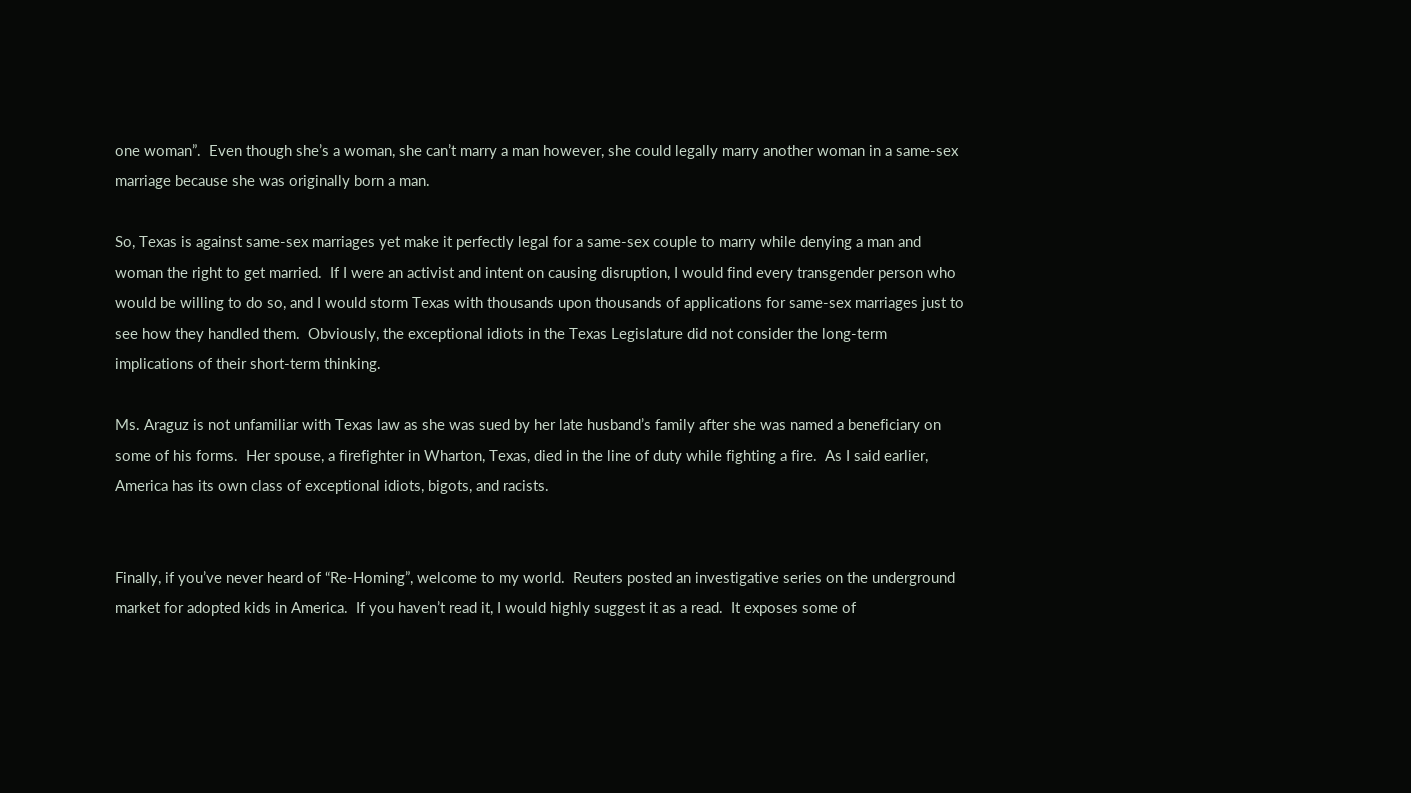one woman”.  Even though she’s a woman, she can’t marry a man however, she could legally marry another woman in a same-sex marriage because she was originally born a man.

So, Texas is against same-sex marriages yet make it perfectly legal for a same-sex couple to marry while denying a man and woman the right to get married.  If I were an activist and intent on causing disruption, I would find every transgender person who would be willing to do so, and I would storm Texas with thousands upon thousands of applications for same-sex marriages just to see how they handled them.  Obviously, the exceptional idiots in the Texas Legislature did not consider the long-term implications of their short-term thinking.

Ms. Araguz is not unfamiliar with Texas law as she was sued by her late husband’s family after she was named a beneficiary on some of his forms.  Her spouse, a firefighter in Wharton, Texas, died in the line of duty while fighting a fire.  As I said earlier, America has its own class of exceptional idiots, bigots, and racists.


Finally, if you’ve never heard of “Re-Homing”, welcome to my world.  Reuters posted an investigative series on the underground market for adopted kids in America.  If you haven’t read it, I would highly suggest it as a read.  It exposes some of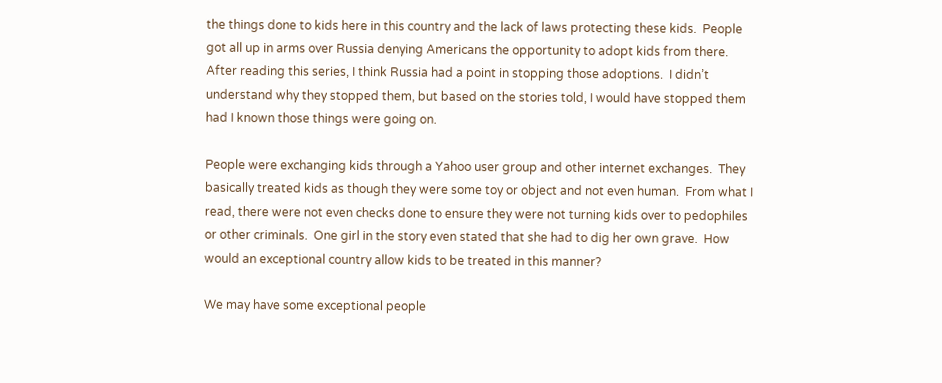the things done to kids here in this country and the lack of laws protecting these kids.  People got all up in arms over Russia denying Americans the opportunity to adopt kids from there.  After reading this series, I think Russia had a point in stopping those adoptions.  I didn’t understand why they stopped them, but based on the stories told, I would have stopped them had I known those things were going on.

People were exchanging kids through a Yahoo user group and other internet exchanges.  They basically treated kids as though they were some toy or object and not even human.  From what I read, there were not even checks done to ensure they were not turning kids over to pedophiles or other criminals.  One girl in the story even stated that she had to dig her own grave.  How would an exceptional country allow kids to be treated in this manner?

We may have some exceptional people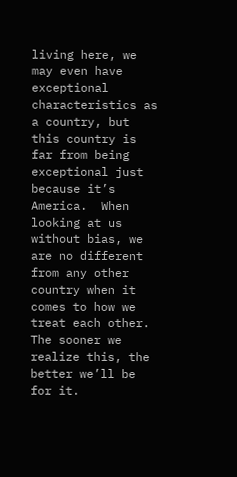living here, we may even have exceptional characteristics as a country, but this country is far from being exceptional just because it’s America.  When looking at us without bias, we are no different from any other country when it comes to how we treat each other.  The sooner we realize this, the better we’ll be for it.